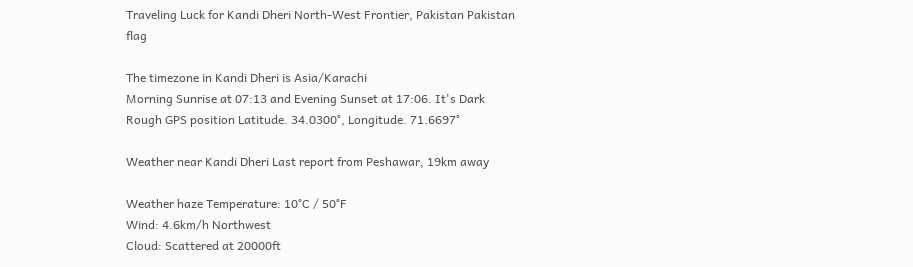Traveling Luck for Kandi Dheri North-West Frontier, Pakistan Pakistan flag

The timezone in Kandi Dheri is Asia/Karachi
Morning Sunrise at 07:13 and Evening Sunset at 17:06. It's Dark
Rough GPS position Latitude. 34.0300°, Longitude. 71.6697°

Weather near Kandi Dheri Last report from Peshawar, 19km away

Weather haze Temperature: 10°C / 50°F
Wind: 4.6km/h Northwest
Cloud: Scattered at 20000ft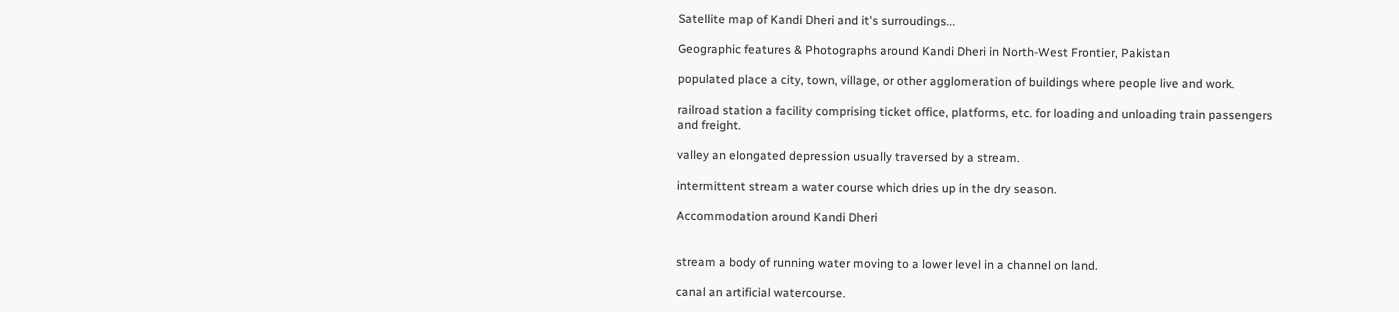Satellite map of Kandi Dheri and it's surroudings...

Geographic features & Photographs around Kandi Dheri in North-West Frontier, Pakistan

populated place a city, town, village, or other agglomeration of buildings where people live and work.

railroad station a facility comprising ticket office, platforms, etc. for loading and unloading train passengers and freight.

valley an elongated depression usually traversed by a stream.

intermittent stream a water course which dries up in the dry season.

Accommodation around Kandi Dheri


stream a body of running water moving to a lower level in a channel on land.

canal an artificial watercourse.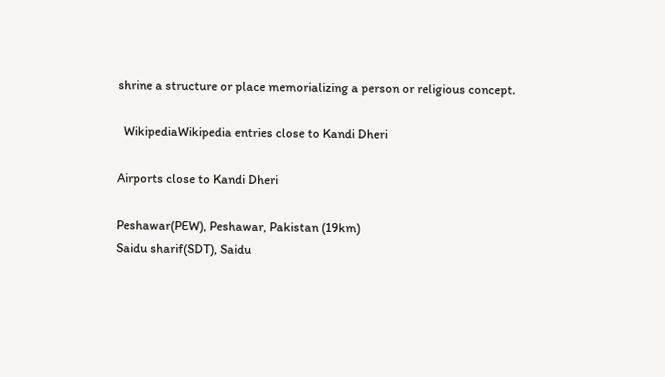shrine a structure or place memorializing a person or religious concept.

  WikipediaWikipedia entries close to Kandi Dheri

Airports close to Kandi Dheri

Peshawar(PEW), Peshawar, Pakistan (19km)
Saidu sharif(SDT), Saidu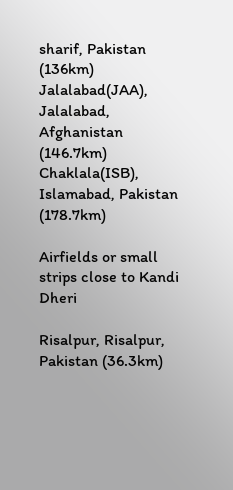sharif, Pakistan (136km)
Jalalabad(JAA), Jalalabad, Afghanistan (146.7km)
Chaklala(ISB), Islamabad, Pakistan (178.7km)

Airfields or small strips close to Kandi Dheri

Risalpur, Risalpur, Pakistan (36.3km)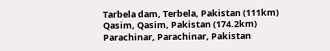Tarbela dam, Terbela, Pakistan (111km)
Qasim, Qasim, Pakistan (174.2km)
Parachinar, Parachinar, Pakistan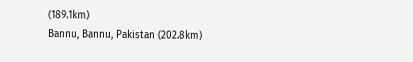(189.1km)
Bannu, Bannu, Pakistan (202.8km)